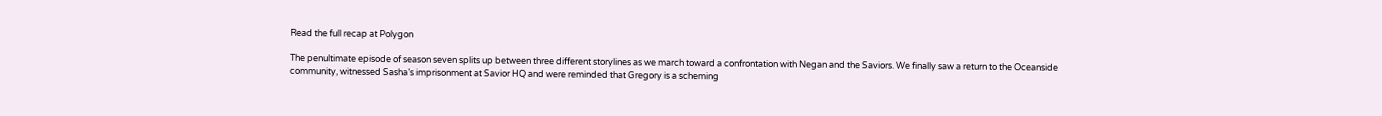Read the full recap at Polygon

The penultimate episode of season seven splits up between three different storylines as we march toward a confrontation with Negan and the Saviors. We finally saw a return to the Oceanside community, witnessed Sasha’s imprisonment at Savior HQ and were reminded that Gregory is a scheming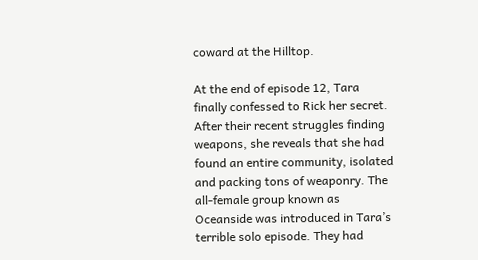coward at the Hilltop.

At the end of episode 12, Tara finally confessed to Rick her secret. After their recent struggles finding weapons, she reveals that she had found an entire community, isolated and packing tons of weaponry. The all-female group known as Oceanside was introduced in Tara’s terrible solo episode. They had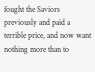fought the Saviors previously and paid a terrible price, and now want nothing more than to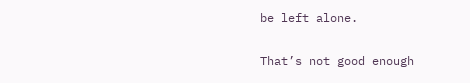be left alone.

That’s not good enough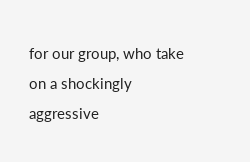for our group, who take on a shockingly aggressive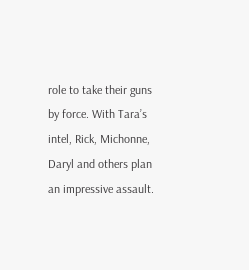role to take their guns by force. With Tara’s intel, Rick, Michonne, Daryl and others plan an impressive assault.